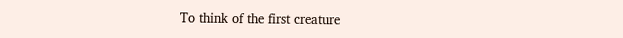To think of the first creature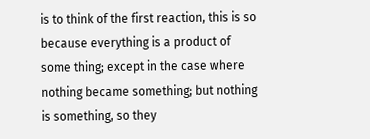is to think of the first reaction, this is so because everything is a product of some thing; except in the case where nothing became something; but nothing is something, so they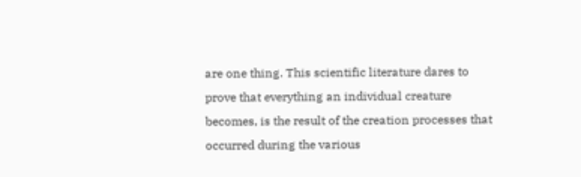are one thing. This scientific literature dares to prove that everything an individual creature becomes, is the result of the creation processes that occurred during the various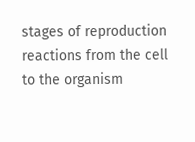stages of reproduction reactions from the cell to the organism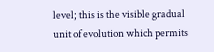level; this is the visible gradual unit of evolution which permits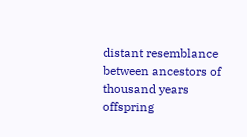distant resemblance between ancestors of thousand years offspring